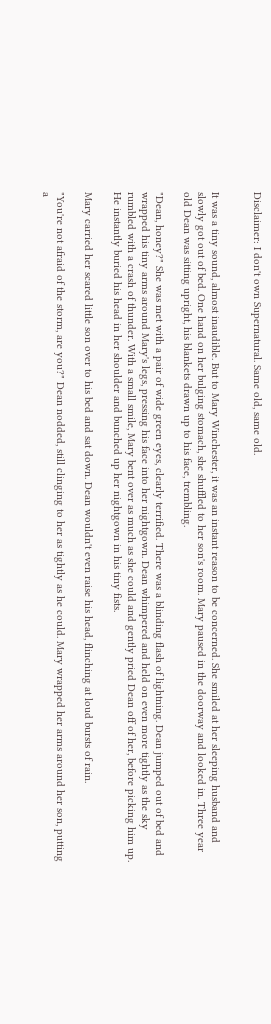Disclaimer: I don't own Supernatural. Same old, same old.


It was a tiny sound, almost inaudible. But to Mary Winchester, it was an instant reason to be concerned. She smiled at her sleeping husband and slowly got out of bed. One hand on her bulging stomach, she shuffled to her son's room. Mary paused in the doorway and looked in. Three year old Dean was sitting upright, his blankets drawn up to his face, trembling.

"Dean, honey?" She was met with a pair of wide green eyes, clearly terrified. There was a blinding flash of lightning. Dean jumped out of bed and wrapped his tiny arms around Mary's legs, pressing his face into her nightgown. Dean whimpered and held on even more tightly as the sky rumbled with a crash of thunder. With a small smile, Mary bent over as much as she could and gently pried Dean off of her, before picking him up. He instantly buried his head in her shoulder and bunched up her nightgown in his tiny fists.

Mary carried her scared little son over to his bed and sat down. Dean wouldn't even raise his head, flinching at loud bursts of rain.

"You're not afraid of the storm, are you?" Dean nodded, still clinging to her as tightly as he could. Mary wrapped her arms around her son, putting a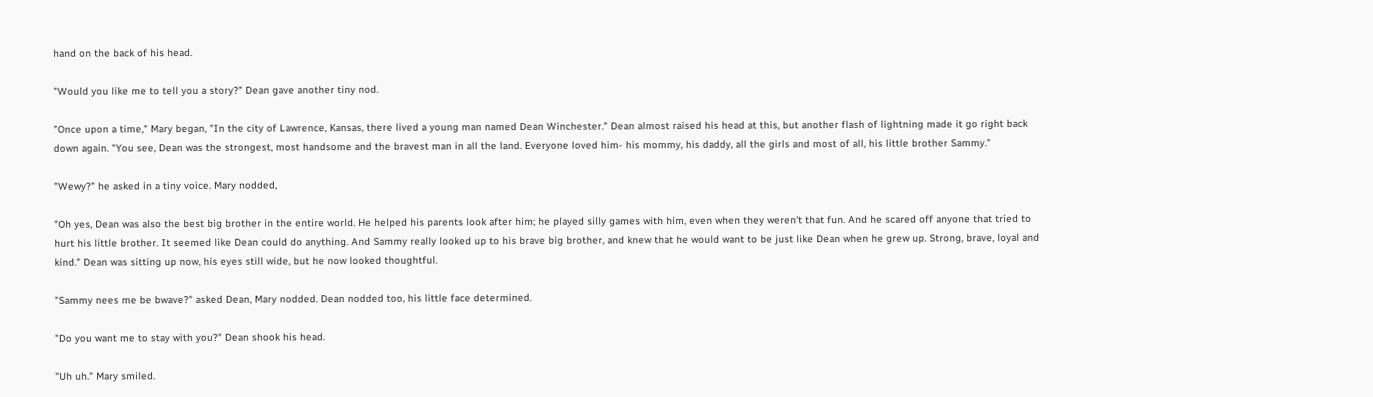hand on the back of his head.

"Would you like me to tell you a story?" Dean gave another tiny nod.

"Once upon a time," Mary began, "In the city of Lawrence, Kansas, there lived a young man named Dean Winchester." Dean almost raised his head at this, but another flash of lightning made it go right back down again. "You see, Dean was the strongest, most handsome and the bravest man in all the land. Everyone loved him- his mommy, his daddy, all the girls and most of all, his little brother Sammy."

"Wewy?" he asked in a tiny voice. Mary nodded,

"Oh yes, Dean was also the best big brother in the entire world. He helped his parents look after him; he played silly games with him, even when they weren't that fun. And he scared off anyone that tried to hurt his little brother. It seemed like Dean could do anything. And Sammy really looked up to his brave big brother, and knew that he would want to be just like Dean when he grew up. Strong, brave, loyal and kind." Dean was sitting up now, his eyes still wide, but he now looked thoughtful.

"Sammy nees me be bwave?" asked Dean, Mary nodded. Dean nodded too, his little face determined.

"Do you want me to stay with you?" Dean shook his head.

"Uh uh." Mary smiled.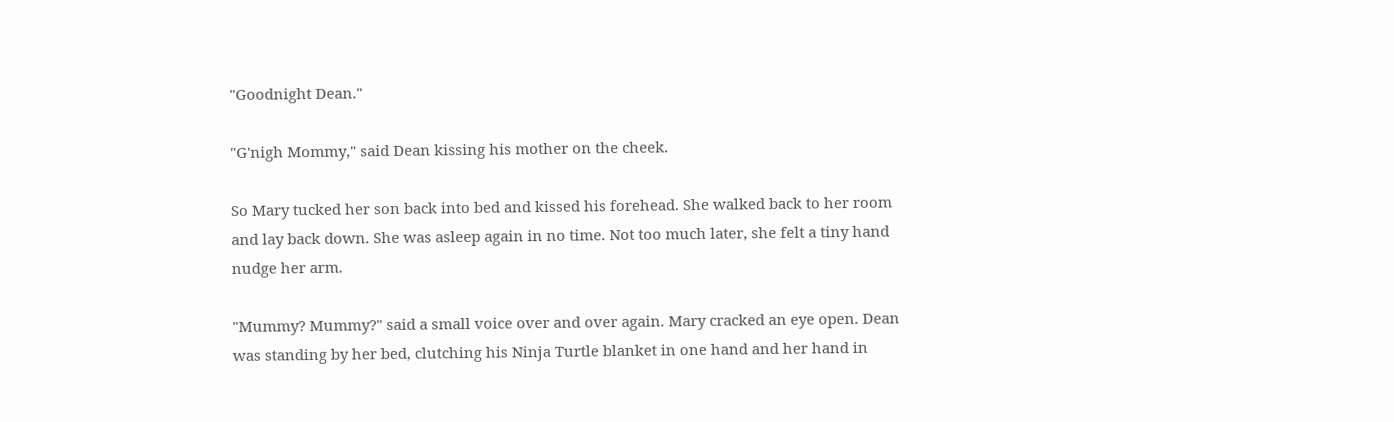"Goodnight Dean."

"G'nigh Mommy," said Dean kissing his mother on the cheek.

So Mary tucked her son back into bed and kissed his forehead. She walked back to her room and lay back down. She was asleep again in no time. Not too much later, she felt a tiny hand nudge her arm.

"Mummy? Mummy?" said a small voice over and over again. Mary cracked an eye open. Dean was standing by her bed, clutching his Ninja Turtle blanket in one hand and her hand in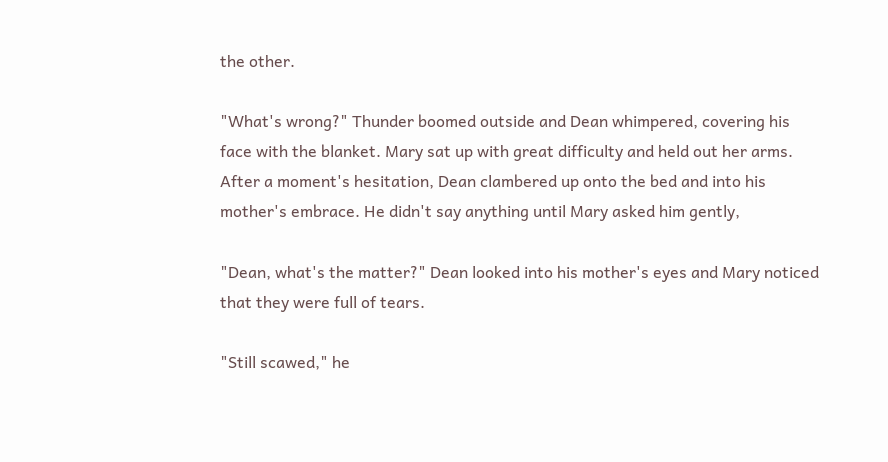the other.

"What's wrong?" Thunder boomed outside and Dean whimpered, covering his face with the blanket. Mary sat up with great difficulty and held out her arms. After a moment's hesitation, Dean clambered up onto the bed and into his mother's embrace. He didn't say anything until Mary asked him gently,

"Dean, what's the matter?" Dean looked into his mother's eyes and Mary noticed that they were full of tears.

"Still scawed," he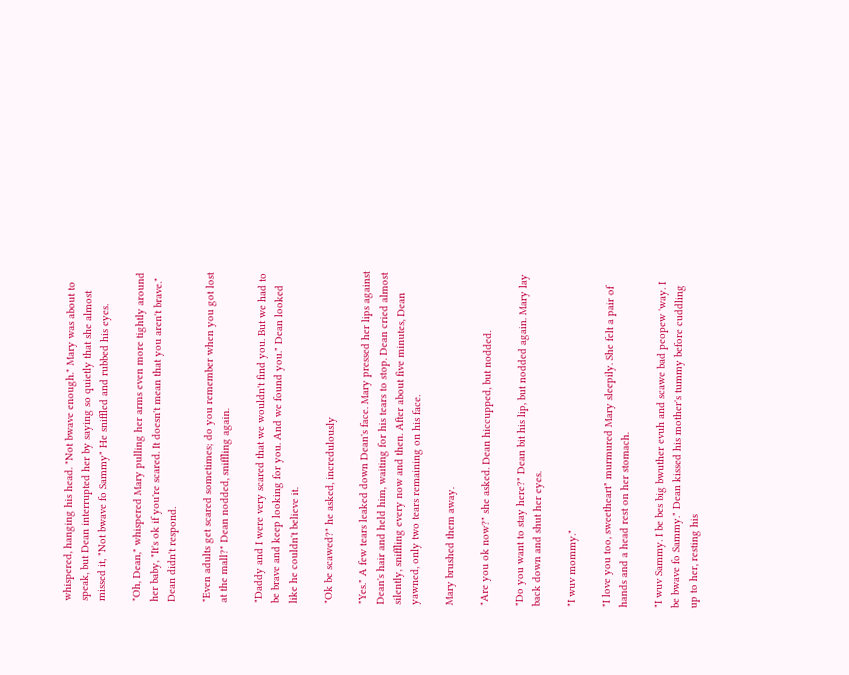whispered, hanging his head. "Not bwave enough." Mary was about to speak, but Dean interrupted her by saying so quietly that she almost missed it, "Not bwave fo Sammy" He sniffled and rubbed his eyes.

"Oh, Dean," whispered Mary pulling her arms even more tightly around her baby, "It's ok if you're scared. It doesn't mean that you aren't brave." Dean didn't respond.

"Even adults get scared sometimes; do you remember when you got lost at the mall?" Dean nodded, sniffling again.

"Daddy and I were very scared that we wouldn't find you. But we had to be brave and keep looking for you. And we found you." Dean looked like he couldn't believe it.

"Ok be scawed?" he asked, incredulously

"Yes." A few tears leaked down Dean's face. Mary pressed her lips against Dean's hair and held him, waiting for his tears to stop. Dean cried almost silently, sniffling every now and then. After about five minutes, Dean yawned, only two tears remaining on his face.

Mary brushed them away.

"Are you ok now?" she asked. Dean hiccupped, but nodded.

"Do you want to stay here?" Dean bit his lip, but nodded again. Mary lay back down and shut her eyes.

"I wuv mommy."

"I love you too, sweetheart" murmured Mary sleepily. She felt a pair of hands and a head rest on her stomach.

"I wuv Sammy. I be bes big bwuther evuh and scawe bad peopew 'way. I be bwave fo Sammy." Dean kissed his mother's tummy before cuddling up to her, resting his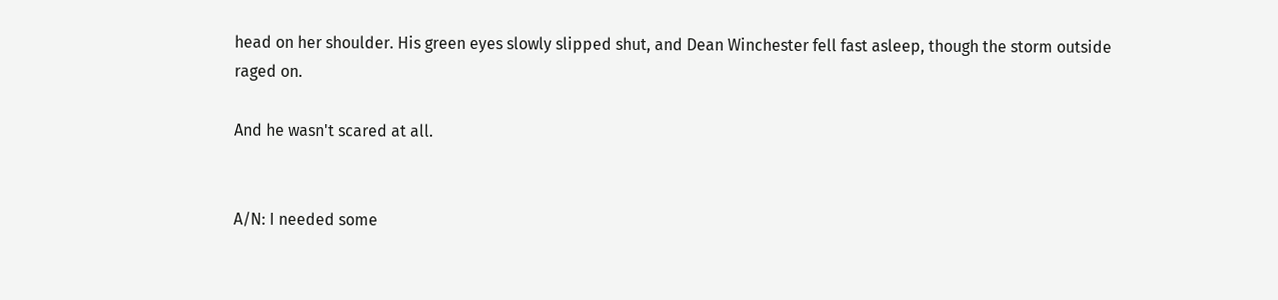head on her shoulder. His green eyes slowly slipped shut, and Dean Winchester fell fast asleep, though the storm outside raged on.

And he wasn't scared at all.


A/N: I needed some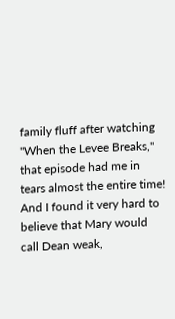family fluff after watching "When the Levee Breaks," that episode had me in tears almost the entire time! And I found it very hard to believe that Mary would call Dean weak,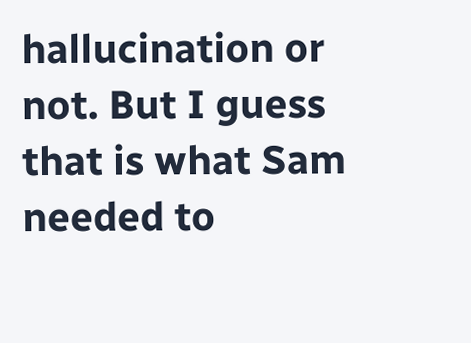hallucination or not. But I guess that is what Sam needed to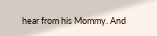hear from his Mommy. And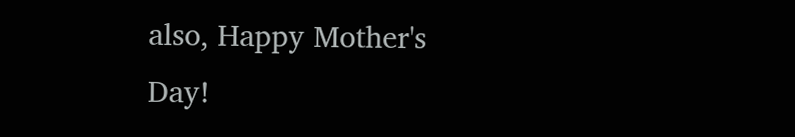also, Happy Mother's Day!